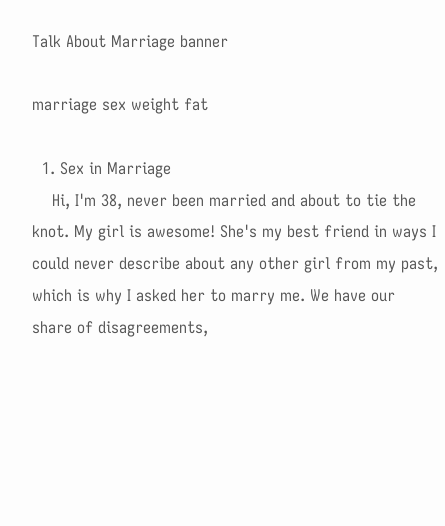Talk About Marriage banner

marriage sex weight fat

  1. Sex in Marriage
    Hi, I'm 38, never been married and about to tie the knot. My girl is awesome! She's my best friend in ways I could never describe about any other girl from my past, which is why I asked her to marry me. We have our share of disagreements,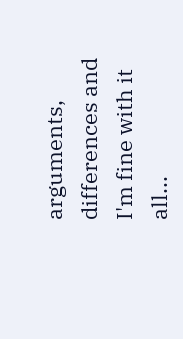arguments, differences and I'm fine with it all...